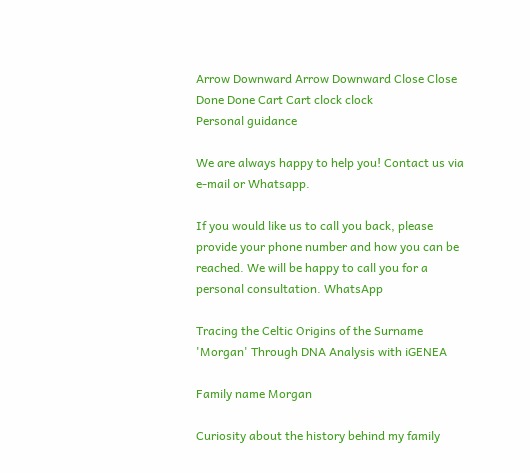Arrow Downward Arrow Downward Close Close Done Done Cart Cart clock clock
Personal guidance

We are always happy to help you! Contact us via e-mail or Whatsapp.

If you would like us to call you back, please provide your phone number and how you can be reached. We will be happy to call you for a personal consultation. WhatsApp

Tracing the Celtic Origins of the Surname 'Morgan' Through DNA Analysis with iGENEA

Family name Morgan

Curiosity about the history behind my family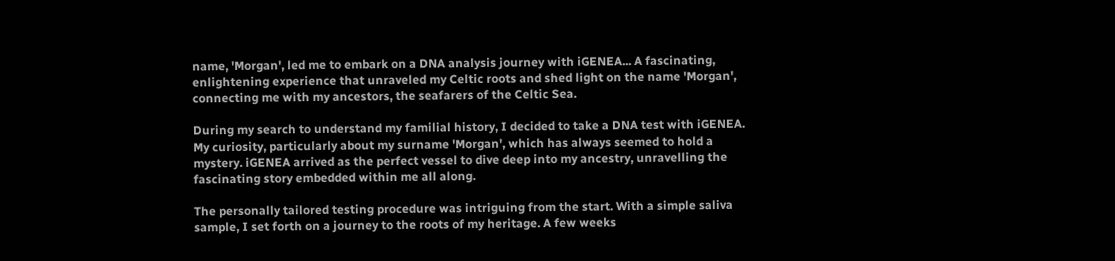name, 'Morgan', led me to embark on a DNA analysis journey with iGENEA... A fascinating, enlightening experience that unraveled my Celtic roots and shed light on the name 'Morgan', connecting me with my ancestors, the seafarers of the Celtic Sea.

During my search to understand my familial history, I decided to take a DNA test with iGENEA. My curiosity, particularly about my surname 'Morgan', which has always seemed to hold a mystery. iGENEA arrived as the perfect vessel to dive deep into my ancestry, unravelling the fascinating story embedded within me all along.

The personally tailored testing procedure was intriguing from the start. With a simple saliva sample, I set forth on a journey to the roots of my heritage. A few weeks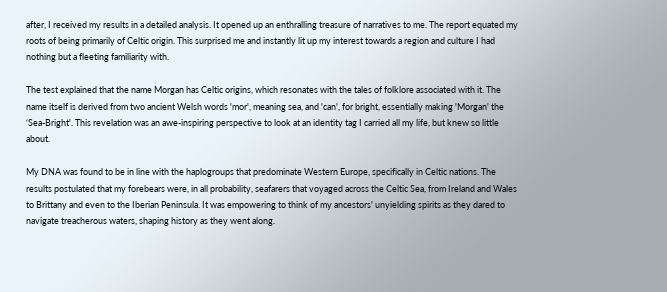after, I received my results in a detailed analysis. It opened up an enthralling treasure of narratives to me. The report equated my roots of being primarily of Celtic origin. This surprised me and instantly lit up my interest towards a region and culture I had nothing but a fleeting familiarity with.

The test explained that the name Morgan has Celtic origins, which resonates with the tales of folklore associated with it. The name itself is derived from two ancient Welsh words 'mor', meaning sea, and 'can', for bright, essentially making 'Morgan' the ‘Sea-Bright'. This revelation was an awe-inspiring perspective to look at an identity tag I carried all my life, but knew so little about.

My DNA was found to be in line with the haplogroups that predominate Western Europe, specifically in Celtic nations. The results postulated that my forebears were, in all probability, seafarers that voyaged across the Celtic Sea, from Ireland and Wales to Brittany and even to the Iberian Peninsula. It was empowering to think of my ancestors' unyielding spirits as they dared to navigate treacherous waters, shaping history as they went along.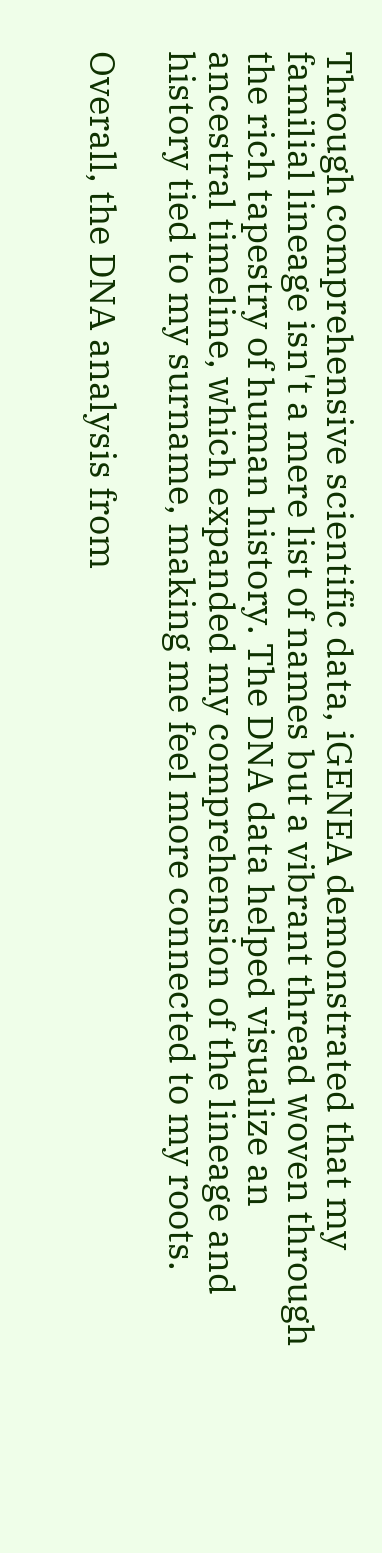Through comprehensive scientific data, iGENEA demonstrated that my familial lineage isn't a mere list of names but a vibrant thread woven through the rich tapestry of human history. The DNA data helped visualize an ancestral timeline, which expanded my comprehension of the lineage and history tied to my surname, making me feel more connected to my roots.

Overall, the DNA analysis from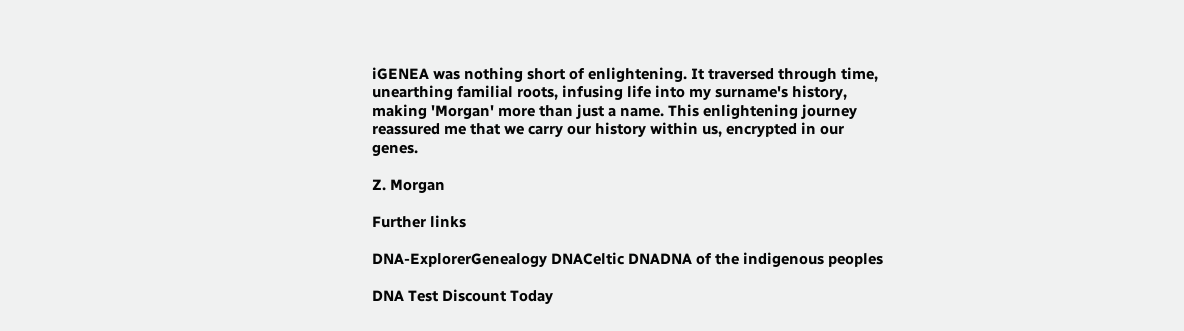iGENEA was nothing short of enlightening. It traversed through time, unearthing familial roots, infusing life into my surname's history, making 'Morgan' more than just a name. This enlightening journey reassured me that we carry our history within us, encrypted in our genes.

Z. Morgan

Further links

DNA-ExplorerGenealogy DNACeltic DNADNA of the indigenous peoples

DNA Test Discount Today